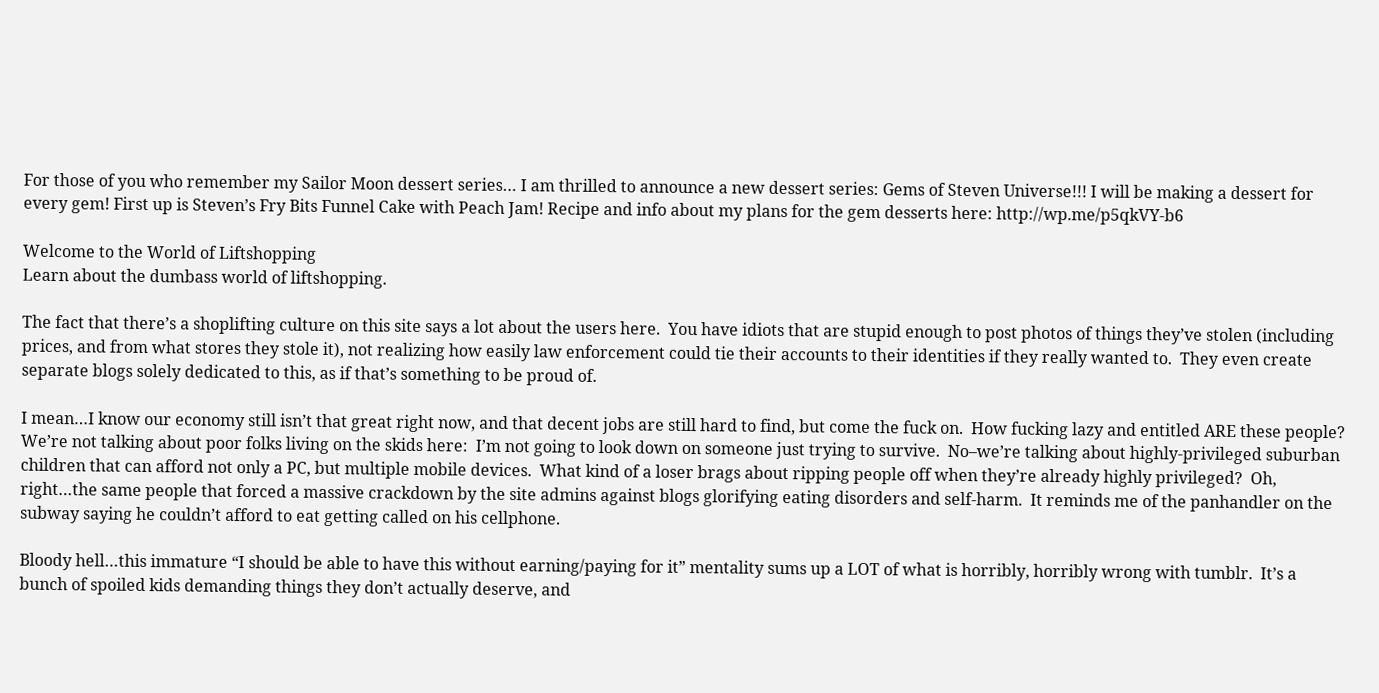For those of you who remember my Sailor Moon dessert series… I am thrilled to announce a new dessert series: Gems of Steven Universe!!! I will be making a dessert for every gem! First up is Steven’s Fry Bits Funnel Cake with Peach Jam! Recipe and info about my plans for the gem desserts here: http://wp.me/p5qkVY-b6

Welcome to the World of Liftshopping
Learn about the dumbass world of liftshopping.

The fact that there’s a shoplifting culture on this site says a lot about the users here.  You have idiots that are stupid enough to post photos of things they’ve stolen (including prices, and from what stores they stole it), not realizing how easily law enforcement could tie their accounts to their identities if they really wanted to.  They even create separate blogs solely dedicated to this, as if that’s something to be proud of.

I mean…I know our economy still isn’t that great right now, and that decent jobs are still hard to find, but come the fuck on.  How fucking lazy and entitled ARE these people?  We’re not talking about poor folks living on the skids here:  I’m not going to look down on someone just trying to survive.  No–we’re talking about highly-privileged suburban children that can afford not only a PC, but multiple mobile devices.  What kind of a loser brags about ripping people off when they’re already highly privileged?  Oh, right…the same people that forced a massive crackdown by the site admins against blogs glorifying eating disorders and self-harm.  It reminds me of the panhandler on the subway saying he couldn’t afford to eat getting called on his cellphone.

Bloody hell…this immature “I should be able to have this without earning/paying for it” mentality sums up a LOT of what is horribly, horribly wrong with tumblr.  It’s a bunch of spoiled kids demanding things they don’t actually deserve, and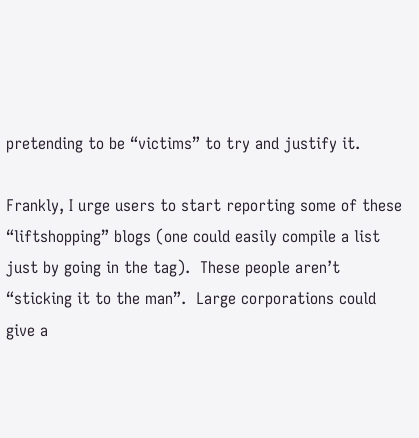pretending to be “victims” to try and justify it.

Frankly, I urge users to start reporting some of these “liftshopping” blogs (one could easily compile a list just by going in the tag).  These people aren’t “sticking it to the man”.  Large corporations could give a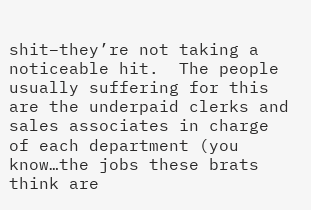shit–they’re not taking a noticeable hit.  The people usually suffering for this are the underpaid clerks and sales associates in charge of each department (you know…the jobs these brats think are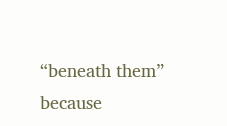“beneath them” because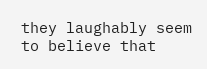they laughably seem to believe that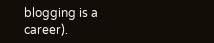blogging is a career).